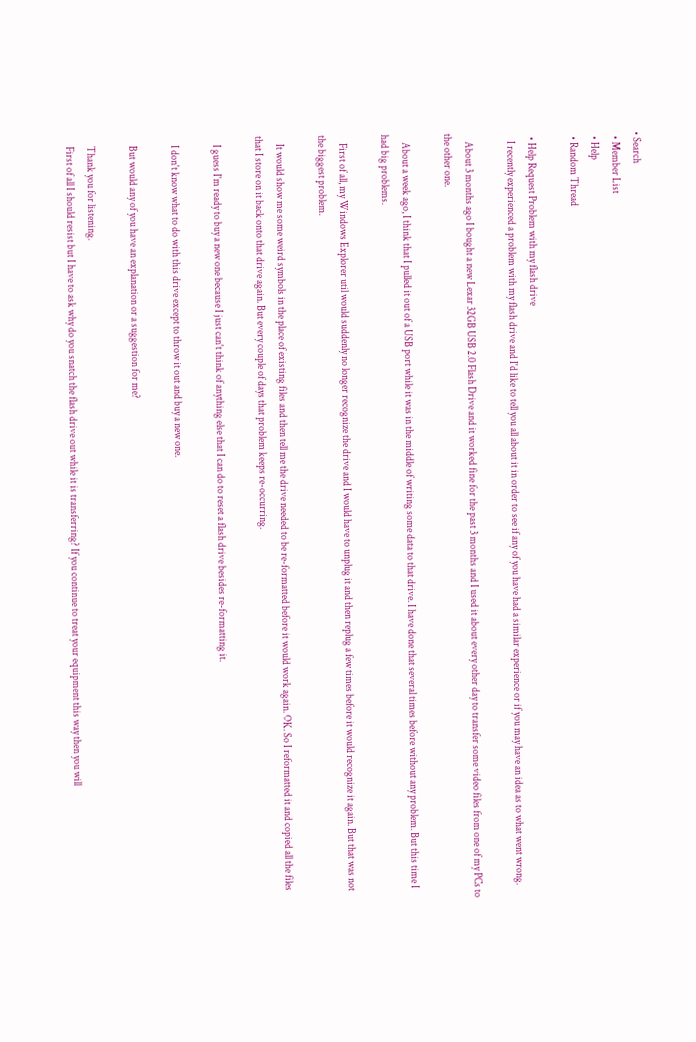• Search
  • Member List
  • Help
  • Random Thread

  • Help Request Problem with my flash drive
    I recently experienced a problem with my flash drive and I'd like to tell you all about it in order to see if any of you have had a similar experience or if you may have an idea as to what went wrong.

    About 3 months ago I bought a new Lexar 32GB USB 2.0 Flash Drive and it worked fine for the past 3 months and I used it about every other day to transfer some video files from one of my PCs to the other one.

    About a week ago, I think that I pulled it out of a USB port while it was in the middle of writing some data to that drive. I have done that several times before without any problem. But this time I had big problems.

    First of all, my Windows Explorer util would suddenly no longer recognize the drive and I would have to unplug it and then replug a few times before it would recognize it again. But that was not the biggest problem.

    It would show me some weird symbols in the place of existing files and then tell me the drive needed to be re-formatted before it would work again. OK. So I reformatted it and copied all the files that I store on it back onto that drive again. But every couple of days that problem keeps re-occurring.

    I guess I'm ready to buy a new one because I just can't think of anything else that I can do to reset a flash drive besides re-formatting it.

    I don't know what to do with this drive except to throw it out and buy a new one.

    But would any of you have an explanation or a suggestion for me?

    Thank you for listening.
    First of all I should resist but I have to ask why do you snatch the flash drive out while it is transferring? If you continue to treat your equipment this way then you will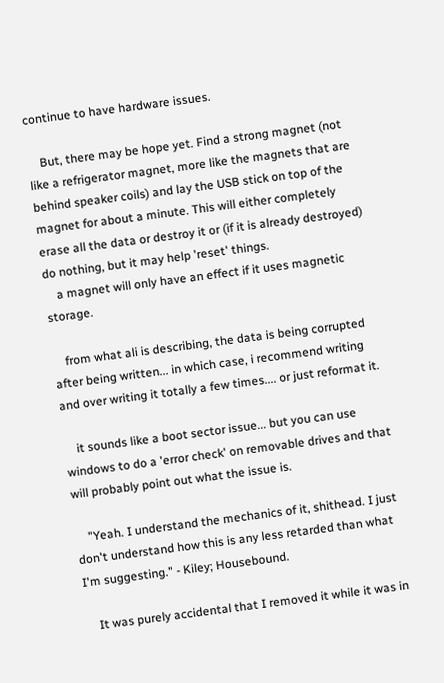continue to have hardware issues.

    But, there may be hope yet. Find a strong magnet (not like a refrigerator magnet, more like the magnets that are behind speaker coils) and lay the USB stick on top of the magnet for about a minute. This will either completely erase all the data or destroy it or (if it is already destroyed) do nothing, but it may help 'reset' things.
    a magnet will only have an effect if it uses magnetic storage.

    from what ali is describing, the data is being corrupted after being written... in which case, i recommend writing and over writing it totally a few times.... or just reformat it.

    it sounds like a boot sector issue... but you can use windows to do a 'error check' on removable drives and that will probably point out what the issue is.

    "Yeah. I understand the mechanics of it, shithead. I just don't understand how this is any less retarded than what I'm suggesting." - Kiley; Housebound.

    It was purely accidental that I removed it while it was in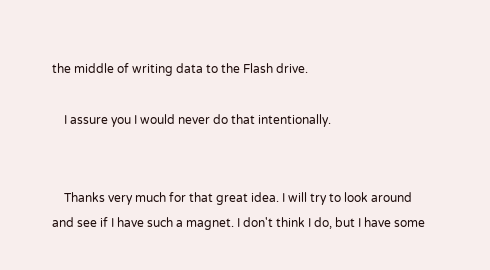the middle of writing data to the Flash drive.

    I assure you I would never do that intentionally.


    Thanks very much for that great idea. I will try to look around and see if I have such a magnet. I don't think I do, but I have some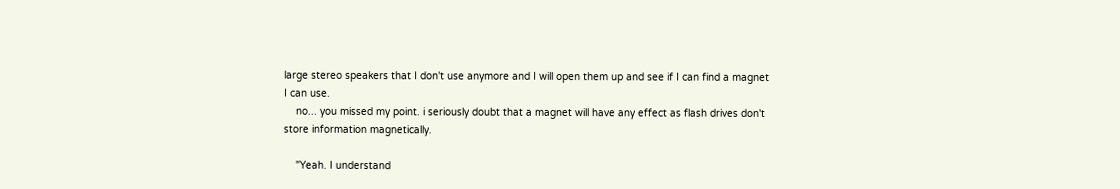large stereo speakers that I don't use anymore and I will open them up and see if I can find a magnet I can use.
    no... you missed my point. i seriously doubt that a magnet will have any effect as flash drives don't store information magnetically.

    "Yeah. I understand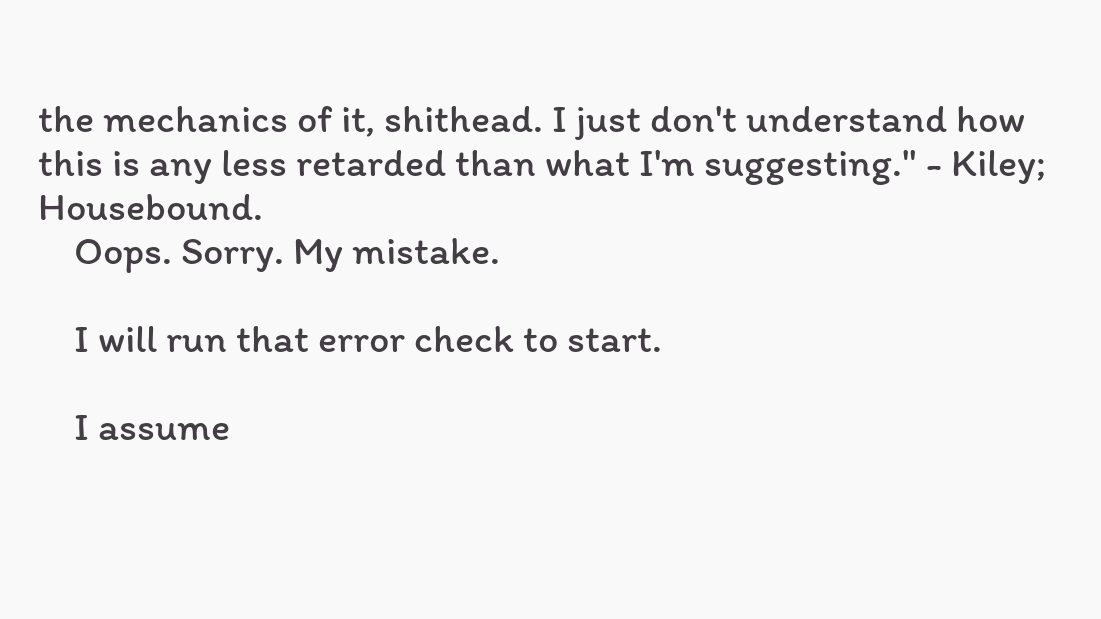the mechanics of it, shithead. I just don't understand how this is any less retarded than what I'm suggesting." - Kiley; Housebound.
    Oops. Sorry. My mistake.

    I will run that error check to start.

    I assume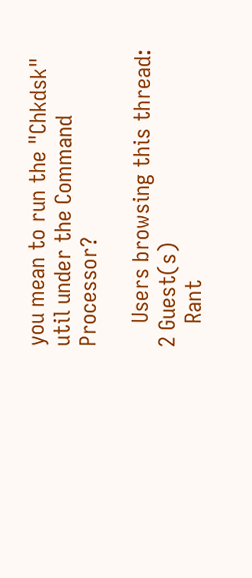you mean to run the "Chkdsk" util under the Command Processor?

    Users browsing this thread: 2 Guest(s)
    Rant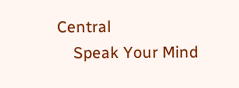Central
    Speak Your Mind